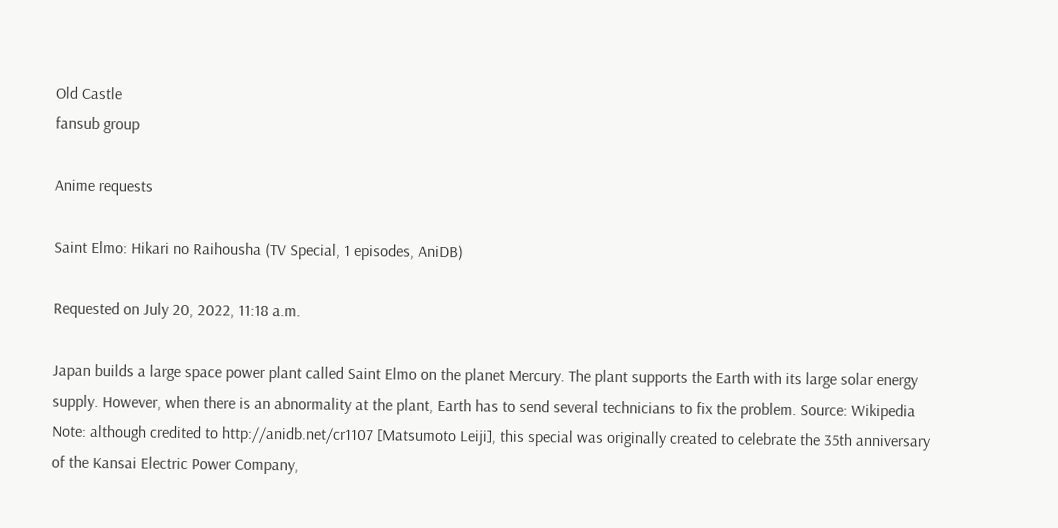Old Castle
fansub group

Anime requests

Saint Elmo: Hikari no Raihousha (TV Special, 1 episodes, AniDB)

Requested on July 20, 2022, 11:18 a.m.

Japan builds a large space power plant called Saint Elmo on the planet Mercury. The plant supports the Earth with its large solar energy supply. However, when there is an abnormality at the plant, Earth has to send several technicians to fix the problem. Source: Wikipedia Note: although credited to http://anidb.net/cr1107 [Matsumoto Leiji], this special was originally created to celebrate the 35th anniversary of the Kansai Electric Power Company,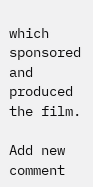which sponsored and produced the film.

Add new comment